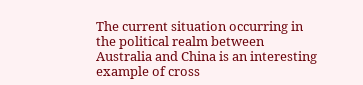The current situation occurring in the political realm between Australia and China is an interesting example of cross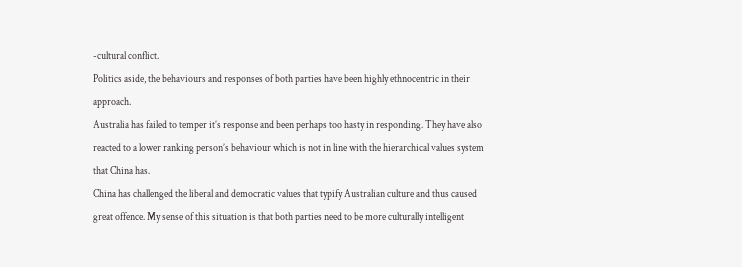-cultural conflict.
Politics aside, the behaviours and responses of both parties have been highly ethnocentric in their approach.
Australia has failed to temper it’s response and been perhaps too hasty in responding. They have also reacted to a lower ranking person’s behaviour which is not in line with the hierarchical values system that China has.
China has challenged the liberal and democratic values that typify Australian culture and thus caused great offence. My sense of this situation is that both parties need to be more culturally intelligent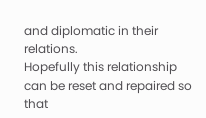and diplomatic in their relations.
Hopefully this relationship can be reset and repaired so that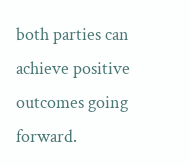both parties can achieve positive outcomes going forward.